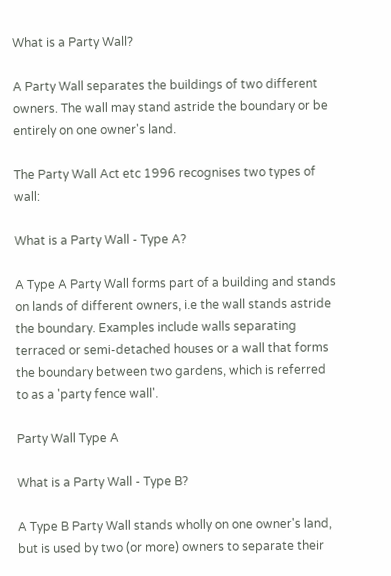What is a Party Wall?

A Party Wall separates the buildings of two different owners. The wall may stand astride the boundary or be entirely on one owner's land.

The Party Wall Act etc 1996 recognises two types of wall:

What is a Party Wall - Type A?

A Type A Party Wall forms part of a building and stands on lands of different owners, i.e the wall stands astride the boundary. Examples include walls separating terraced or semi-detached houses or a wall that forms the boundary between two gardens, which is referred to as a 'party fence wall'.

Party Wall Type A

What is a Party Wall - Type B?

A Type B Party Wall stands wholly on one owner's land, but is used by two (or more) owners to separate their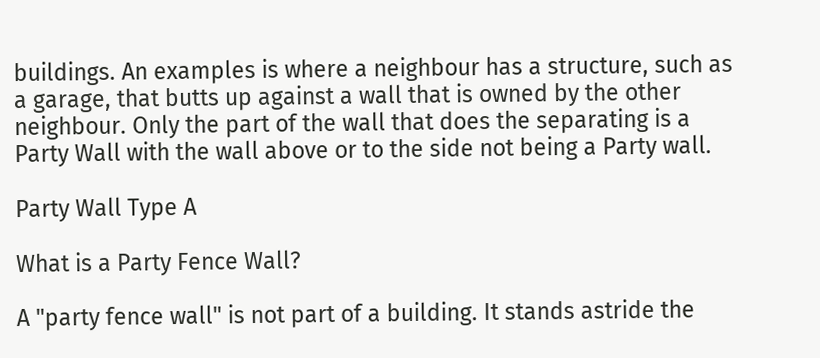buildings. An examples is where a neighbour has a structure, such as a garage, that butts up against a wall that is owned by the other neighbour. Only the part of the wall that does the separating is a Party Wall with the wall above or to the side not being a Party wall.

Party Wall Type A

What is a Party Fence Wall?

A "party fence wall" is not part of a building. It stands astride the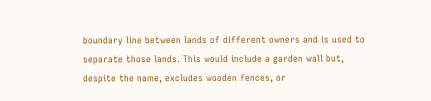boundary line between lands of different owners and is used to separate those lands. This would include a garden wall but, despite the name, excludes wooden fences, or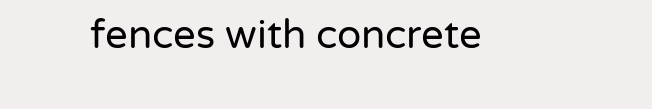fences with concrete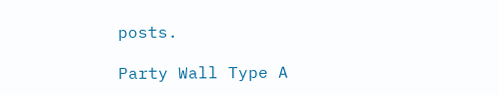posts.

Party Wall Type A